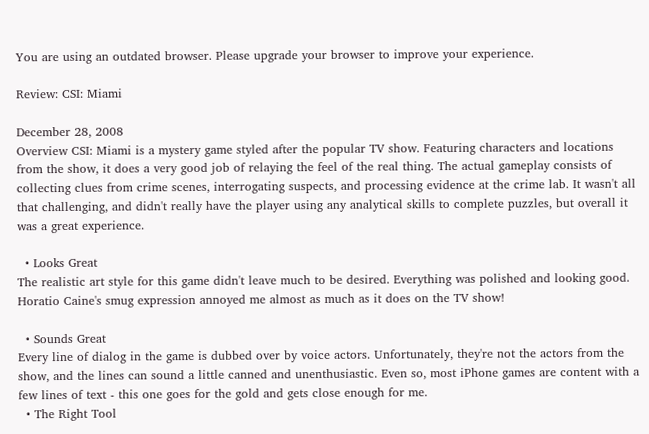You are using an outdated browser. Please upgrade your browser to improve your experience.

Review: CSI: Miami

December 28, 2008
Overview CSI: Miami is a mystery game styled after the popular TV show. Featuring characters and locations from the show, it does a very good job of relaying the feel of the real thing. The actual gameplay consists of collecting clues from crime scenes, interrogating suspects, and processing evidence at the crime lab. It wasn't all that challenging, and didn't really have the player using any analytical skills to complete puzzles, but overall it was a great experience.

  • Looks Great
The realistic art style for this game didn't leave much to be desired. Everything was polished and looking good. Horatio Caine's smug expression annoyed me almost as much as it does on the TV show!

  • Sounds Great
Every line of dialog in the game is dubbed over by voice actors. Unfortunately, they're not the actors from the show, and the lines can sound a little canned and unenthusiastic. Even so, most iPhone games are content with a few lines of text - this one goes for the gold and gets close enough for me.
  • The Right Tool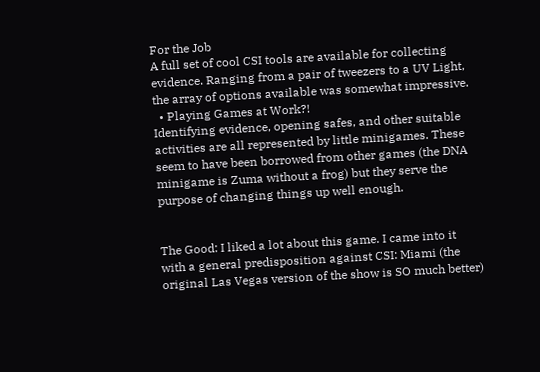For the Job
A full set of cool CSI tools are available for collecting evidence. Ranging from a pair of tweezers to a UV Light, the array of options available was somewhat impressive.
  • Playing Games at Work?!
Identifying evidence, opening safes, and other suitable activities are all represented by little minigames. These seem to have been borrowed from other games (the DNA minigame is Zuma without a frog) but they serve the purpose of changing things up well enough.


The Good: I liked a lot about this game. I came into it with a general predisposition against CSI: Miami (the original Las Vegas version of the show is SO much better)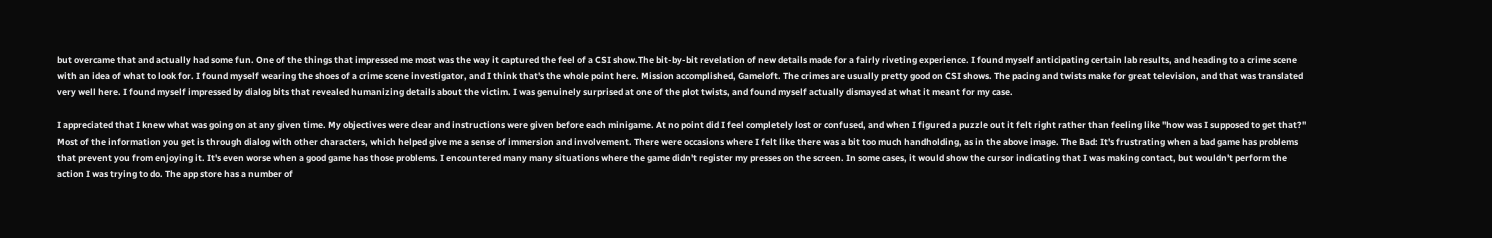but overcame that and actually had some fun. One of the things that impressed me most was the way it captured the feel of a CSI show.The bit-by-bit revelation of new details made for a fairly riveting experience. I found myself anticipating certain lab results, and heading to a crime scene with an idea of what to look for. I found myself wearing the shoes of a crime scene investigator, and I think that's the whole point here. Mission accomplished, Gameloft. The crimes are usually pretty good on CSI shows. The pacing and twists make for great television, and that was translated very well here. I found myself impressed by dialog bits that revealed humanizing details about the victim. I was genuinely surprised at one of the plot twists, and found myself actually dismayed at what it meant for my case.

I appreciated that I knew what was going on at any given time. My objectives were clear and instructions were given before each minigame. At no point did I feel completely lost or confused, and when I figured a puzzle out it felt right rather than feeling like "how was I supposed to get that?" Most of the information you get is through dialog with other characters, which helped give me a sense of immersion and involvement. There were occasions where I felt like there was a bit too much handholding, as in the above image. The Bad: It's frustrating when a bad game has problems that prevent you from enjoying it. It's even worse when a good game has those problems. I encountered many many situations where the game didn't register my presses on the screen. In some cases, it would show the cursor indicating that I was making contact, but wouldn't perform the action I was trying to do. The app store has a number of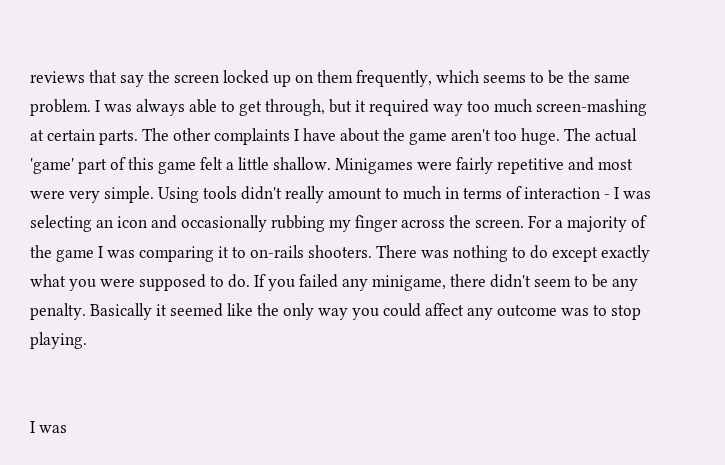reviews that say the screen locked up on them frequently, which seems to be the same problem. I was always able to get through, but it required way too much screen-mashing at certain parts. The other complaints I have about the game aren't too huge. The actual 'game' part of this game felt a little shallow. Minigames were fairly repetitive and most were very simple. Using tools didn't really amount to much in terms of interaction - I was selecting an icon and occasionally rubbing my finger across the screen. For a majority of the game I was comparing it to on-rails shooters. There was nothing to do except exactly what you were supposed to do. If you failed any minigame, there didn't seem to be any penalty. Basically it seemed like the only way you could affect any outcome was to stop playing.


I was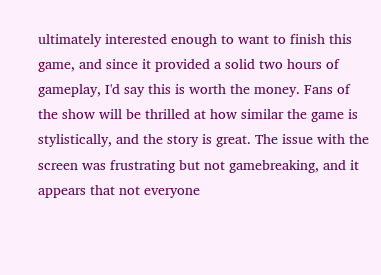ultimately interested enough to want to finish this game, and since it provided a solid two hours of gameplay, I'd say this is worth the money. Fans of the show will be thrilled at how similar the game is stylistically, and the story is great. The issue with the screen was frustrating but not gamebreaking, and it appears that not everyone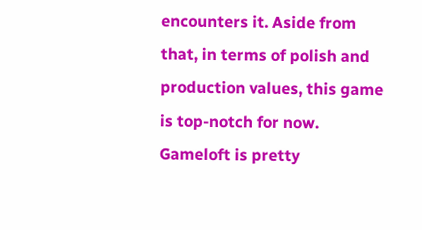encounters it. Aside from that, in terms of polish and production values, this game is top-notch for now. Gameloft is pretty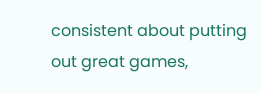consistent about putting out great games,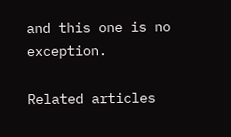and this one is no exception.

Related articles